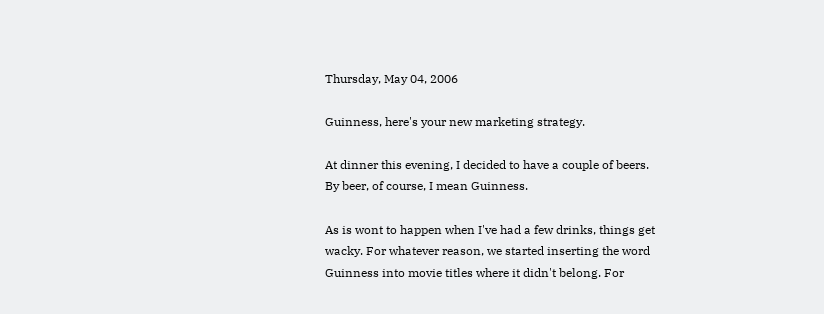Thursday, May 04, 2006

Guinness, here's your new marketing strategy.

At dinner this evening, I decided to have a couple of beers. By beer, of course, I mean Guinness.

As is wont to happen when I've had a few drinks, things get wacky. For whatever reason, we started inserting the word Guinness into movie titles where it didn't belong. For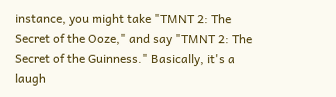instance, you might take "TMNT 2: The Secret of the Ooze," and say "TMNT 2: The Secret of the Guinness." Basically, it's a laugh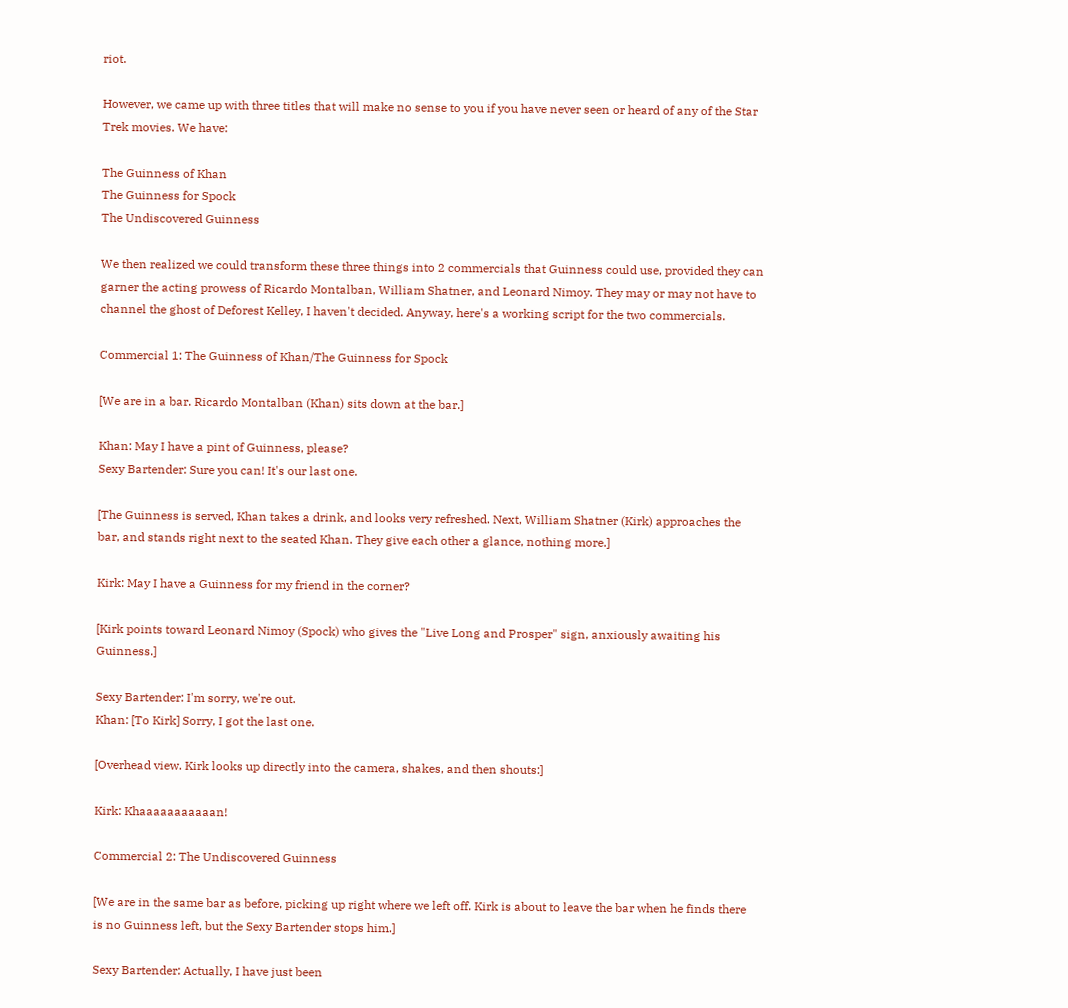riot.

However, we came up with three titles that will make no sense to you if you have never seen or heard of any of the Star Trek movies. We have:

The Guinness of Khan
The Guinness for Spock
The Undiscovered Guinness

We then realized we could transform these three things into 2 commercials that Guinness could use, provided they can garner the acting prowess of Ricardo Montalban, William Shatner, and Leonard Nimoy. They may or may not have to channel the ghost of Deforest Kelley, I haven't decided. Anyway, here's a working script for the two commercials.

Commercial 1: The Guinness of Khan/The Guinness for Spock

[We are in a bar. Ricardo Montalban (Khan) sits down at the bar.]

Khan: May I have a pint of Guinness, please?
Sexy Bartender: Sure you can! It's our last one.

[The Guinness is served, Khan takes a drink, and looks very refreshed. Next, William Shatner (Kirk) approaches the bar, and stands right next to the seated Khan. They give each other a glance, nothing more.]

Kirk: May I have a Guinness for my friend in the corner?

[Kirk points toward Leonard Nimoy (Spock) who gives the "Live Long and Prosper" sign, anxiously awaiting his Guinness.]

Sexy Bartender: I'm sorry, we're out.
Khan: [To Kirk] Sorry, I got the last one.

[Overhead view. Kirk looks up directly into the camera, shakes, and then shouts:]

Kirk: Khaaaaaaaaaaan!

Commercial 2: The Undiscovered Guinness

[We are in the same bar as before, picking up right where we left off. Kirk is about to leave the bar when he finds there is no Guinness left, but the Sexy Bartender stops him.]

Sexy Bartender: Actually, I have just been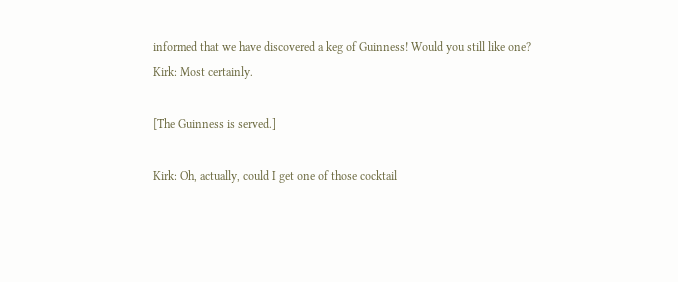informed that we have discovered a keg of Guinness! Would you still like one?
Kirk: Most certainly.

[The Guinness is served.]

Kirk: Oh, actually, could I get one of those cocktail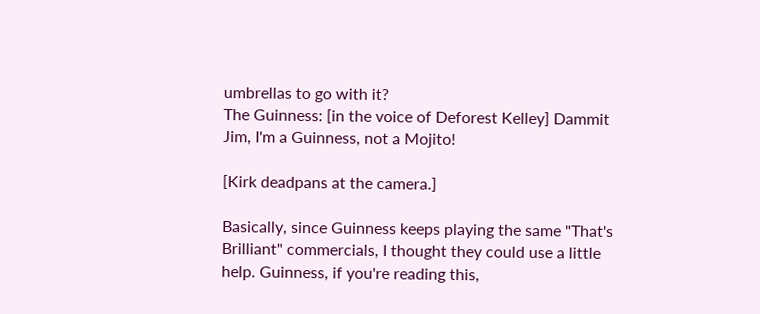umbrellas to go with it?
The Guinness: [in the voice of Deforest Kelley] Dammit Jim, I'm a Guinness, not a Mojito!

[Kirk deadpans at the camera.]

Basically, since Guinness keeps playing the same "That's Brilliant" commercials, I thought they could use a little help. Guinness, if you're reading this,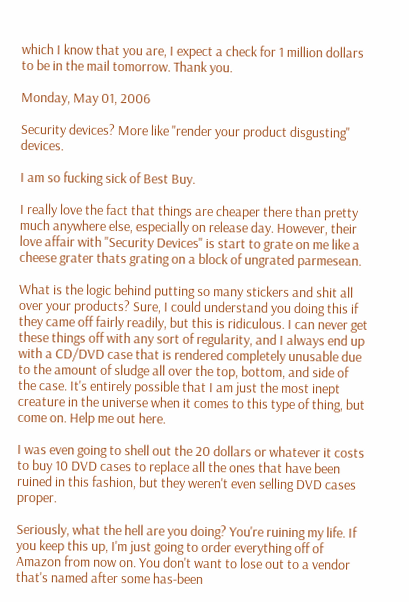which I know that you are, I expect a check for 1 million dollars to be in the mail tomorrow. Thank you.

Monday, May 01, 2006

Security devices? More like "render your product disgusting" devices.

I am so fucking sick of Best Buy.

I really love the fact that things are cheaper there than pretty much anywhere else, especially on release day. However, their love affair with "Security Devices" is start to grate on me like a cheese grater thats grating on a block of ungrated parmesean.

What is the logic behind putting so many stickers and shit all over your products? Sure, I could understand you doing this if they came off fairly readily, but this is ridiculous. I can never get these things off with any sort of regularity, and I always end up with a CD/DVD case that is rendered completely unusable due to the amount of sludge all over the top, bottom, and side of the case. It's entirely possible that I am just the most inept creature in the universe when it comes to this type of thing, but come on. Help me out here.

I was even going to shell out the 20 dollars or whatever it costs to buy 10 DVD cases to replace all the ones that have been ruined in this fashion, but they weren't even selling DVD cases proper.

Seriously, what the hell are you doing? You're ruining my life. If you keep this up, I'm just going to order everything off of Amazon from now on. You don't want to lose out to a vendor that's named after some has-been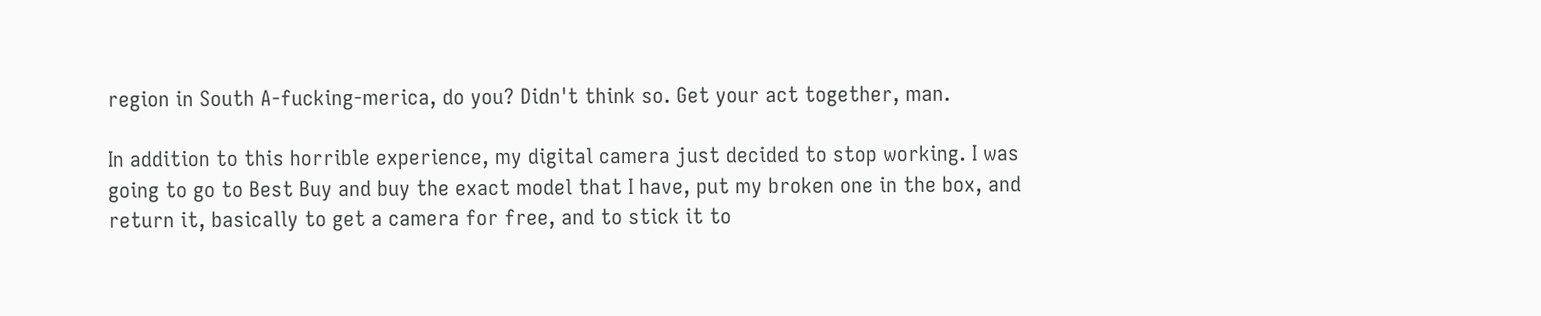region in South A-fucking-merica, do you? Didn't think so. Get your act together, man.

In addition to this horrible experience, my digital camera just decided to stop working. I was going to go to Best Buy and buy the exact model that I have, put my broken one in the box, and return it, basically to get a camera for free, and to stick it to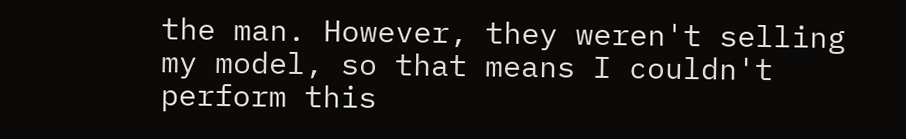the man. However, they weren't selling my model, so that means I couldn't perform this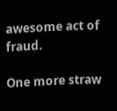awesome act of fraud.

One more straw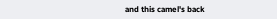and this camel's back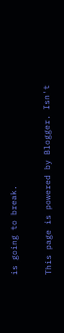is going to break.

This page is powered by Blogger. Isn't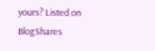yours? Listed on BlogShares